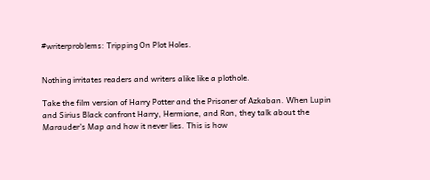#writerproblems: Tripping On Plot Holes.


Nothing irritates readers and writers alike like a plothole.

Take the film version of Harry Potter and the Prisoner of Azkaban. When Lupin and Sirius Black confront Harry, Hermione, and Ron, they talk about the Marauder’s Map and how it never lies. This is how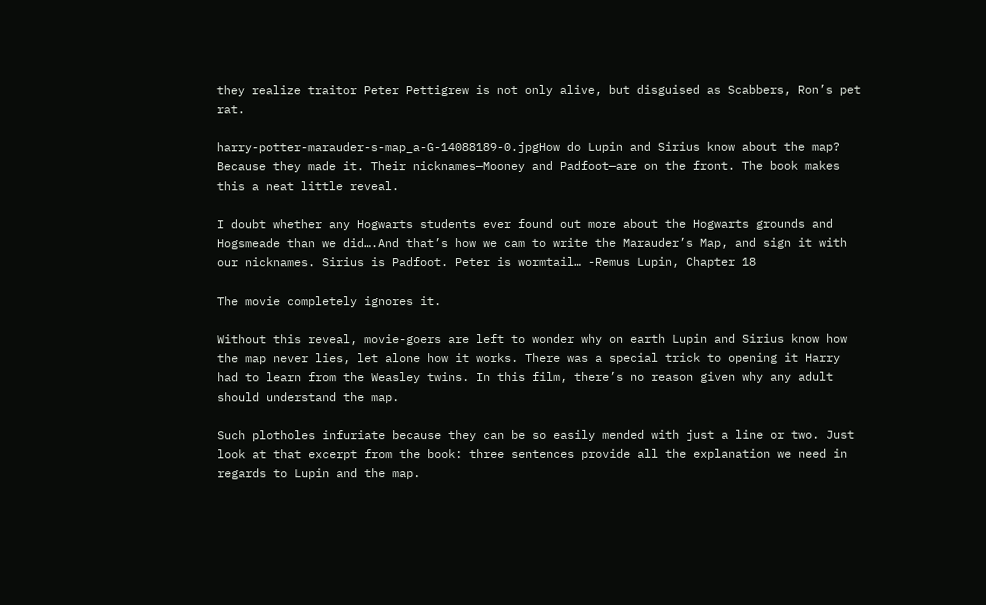they realize traitor Peter Pettigrew is not only alive, but disguised as Scabbers, Ron’s pet rat.

harry-potter-marauder-s-map_a-G-14088189-0.jpgHow do Lupin and Sirius know about the map? Because they made it. Their nicknames—Mooney and Padfoot—are on the front. The book makes this a neat little reveal.

I doubt whether any Hogwarts students ever found out more about the Hogwarts grounds and Hogsmeade than we did….And that’s how we cam to write the Marauder’s Map, and sign it with our nicknames. Sirius is Padfoot. Peter is wormtail… -Remus Lupin, Chapter 18

The movie completely ignores it.

Without this reveal, movie-goers are left to wonder why on earth Lupin and Sirius know how the map never lies, let alone how it works. There was a special trick to opening it Harry had to learn from the Weasley twins. In this film, there’s no reason given why any adult should understand the map.

Such plotholes infuriate because they can be so easily mended with just a line or two. Just look at that excerpt from the book: three sentences provide all the explanation we need in regards to Lupin and the map.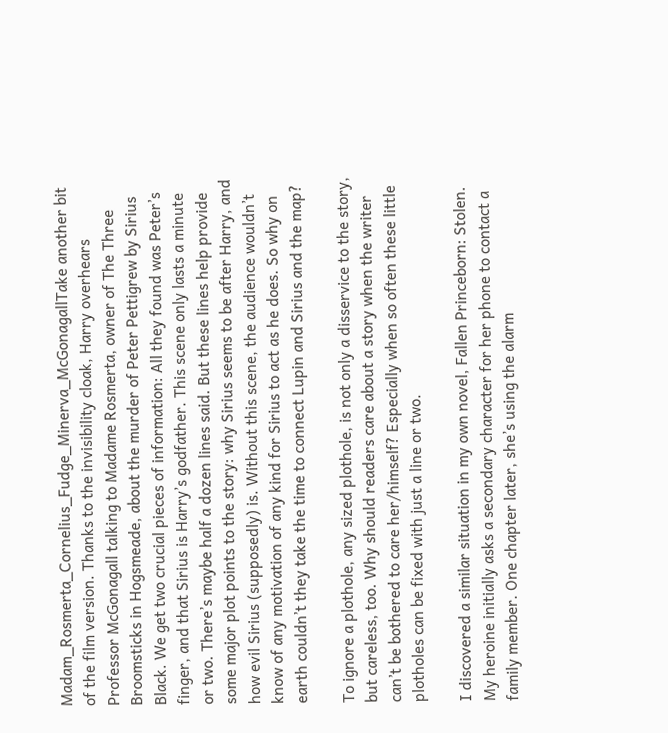Madam_Rosmerta_Cornelius_Fudge_Minerva_McGonagallTake another bit of the film version. Thanks to the invisibility cloak, Harry overhears Professor McGonagall talking to Madame Rosmerta, owner of The Three Broomsticks in Hogsmeade, about the murder of Peter Pettigrew by Sirius Black. We get two crucial pieces of information: All they found was Peter’s finger, and that Sirius is Harry’s godfather. This scene only lasts a minute or two. There’s maybe half a dozen lines said. But these lines help provide some major plot points to the story: why Sirius seems to be after Harry, and how evil Sirius (supposedly) is. Without this scene, the audience wouldn’t know of any motivation of any kind for Sirius to act as he does. So why on earth couldn’t they take the time to connect Lupin and Sirius and the map?

To ignore a plothole, any sized plothole, is not only a disservice to the story, but careless, too. Why should readers care about a story when the writer can’t be bothered to care her/himself? Especially when so often these little plotholes can be fixed with just a line or two.

I discovered a similar situation in my own novel, Fallen Princeborn: Stolen. My heroine initially asks a secondary character for her phone to contact a family member. One chapter later, she’s using the alarm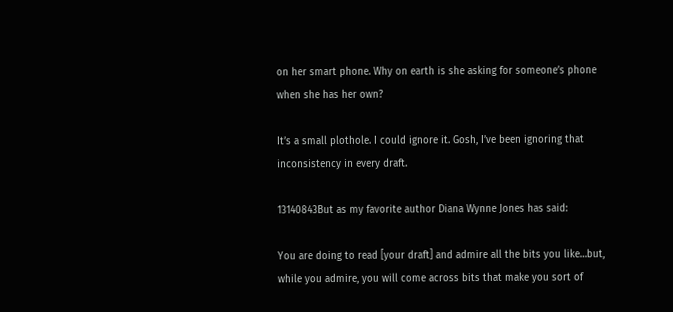on her smart phone. Why on earth is she asking for someone’s phone when she has her own?

It’s a small plothole. I could ignore it. Gosh, I’ve been ignoring that inconsistency in every draft.

13140843But as my favorite author Diana Wynne Jones has said:

You are doing to read [your draft] and admire all the bits you like…but, while you admire, you will come across bits that make you sort of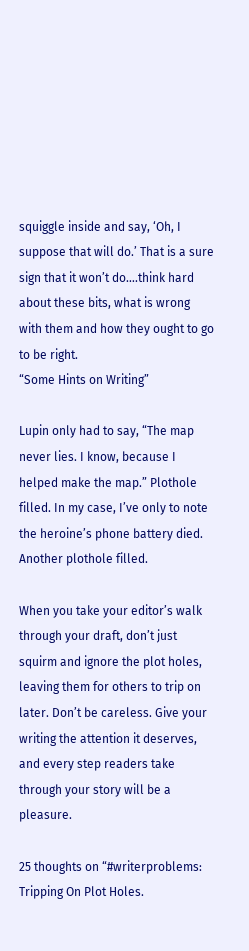squiggle inside and say, ‘Oh, I suppose that will do.’ That is a sure sign that it won’t do….think hard about these bits, what is wrong with them and how they ought to go to be right.
“Some Hints on Writing”

Lupin only had to say, “The map never lies. I know, because I helped make the map.” Plothole filled. In my case, I’ve only to note the heroine’s phone battery died. Another plothole filled.

When you take your editor’s walk through your draft, don’t just squirm and ignore the plot holes, leaving them for others to trip on later. Don’t be careless. Give your writing the attention it deserves, and every step readers take through your story will be a pleasure.

25 thoughts on “#writerproblems: Tripping On Plot Holes.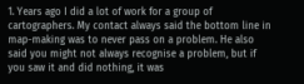1. Years ago I did a lot of work for a group of cartographers. My contact always said the bottom line in map-making was to never pass on a problem. He also said you might not always recognise a problem, but if you saw it and did nothing, it was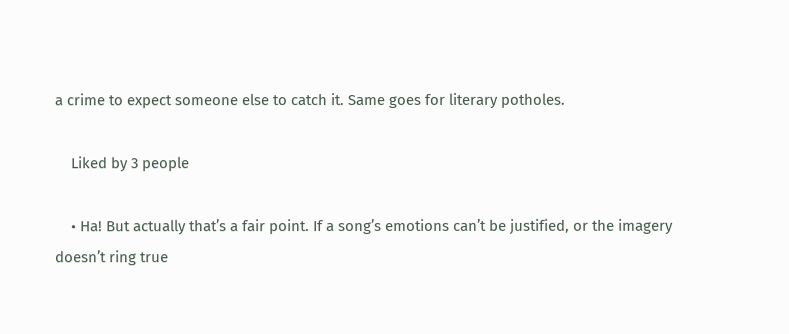a crime to expect someone else to catch it. Same goes for literary potholes.

    Liked by 3 people

    • Ha! But actually that’s a fair point. If a song’s emotions can’t be justified, or the imagery doesn’t ring true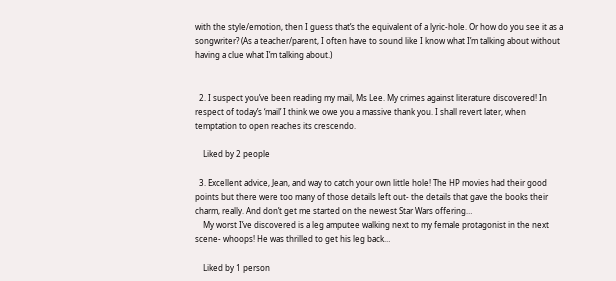with the style/emotion, then I guess that’s the equivalent of a lyric-hole. Or how do you see it as a songwriter? (As a teacher/parent, I often have to sound like I know what I’m talking about without having a clue what I’m talking about.)


  2. I suspect you’ve been reading my mail, Ms Lee. My crimes against literature discovered! In respect of today’s ‘mail’ I think we owe you a massive thank you. I shall revert later, when temptation to open reaches its crescendo.

    Liked by 2 people

  3. Excellent advice, Jean, and way to catch your own little hole! The HP movies had their good points but there were too many of those details left out- the details that gave the books their charm, really. And don’t get me started on the newest Star Wars offering…
    My worst I’ve discovered is a leg amputee walking next to my female protagonist in the next scene- whoops! He was thrilled to get his leg back…

    Liked by 1 person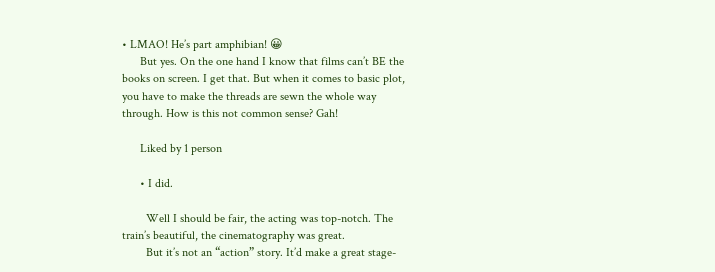• LMAO! He’s part amphibian! 😀
      But yes. On the one hand I know that films can’t BE the books on screen. I get that. But when it comes to basic plot, you have to make the threads are sewn the whole way through. How is this not common sense? Gah!

      Liked by 1 person

      • I did.

        Well I should be fair, the acting was top-notch. The train’s beautiful, the cinematography was great.
        But it’s not an “action” story. It’d make a great stage-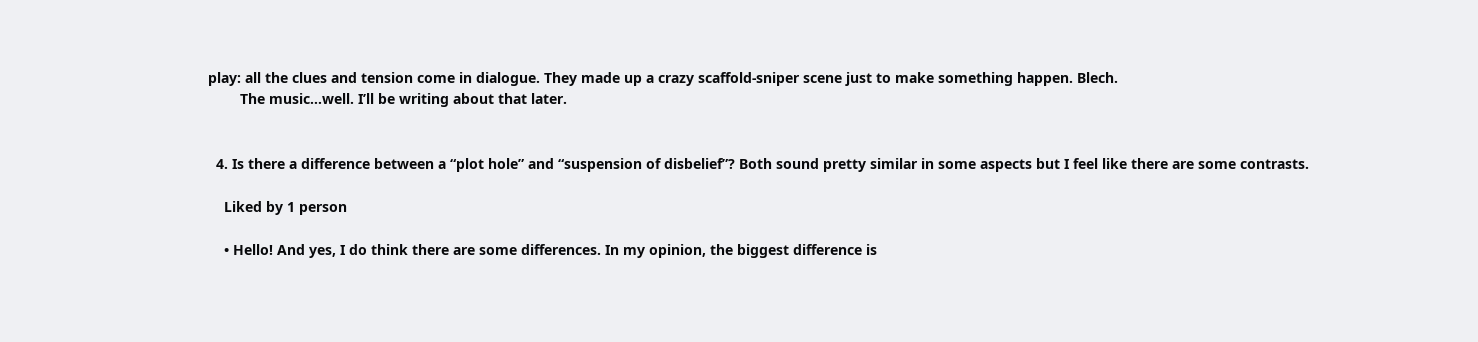play: all the clues and tension come in dialogue. They made up a crazy scaffold-sniper scene just to make something happen. Blech.
        The music…well. I’ll be writing about that later.


  4. Is there a difference between a “plot hole” and “suspension of disbelief”? Both sound pretty similar in some aspects but I feel like there are some contrasts.

    Liked by 1 person

    • Hello! And yes, I do think there are some differences. In my opinion, the biggest difference is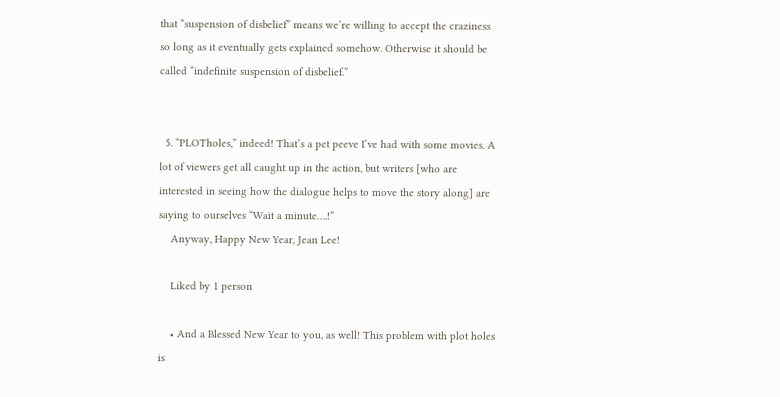that “suspension of disbelief” means we’re willing to accept the craziness so long as it eventually gets explained somehow. Otherwise it should be called “indefinite suspension of disbelief.”


  5. “PLOTholes,” indeed! That’s a pet peeve I’ve had with some movies. A lot of viewers get all caught up in the action, but writers [who are interested in seeing how the dialogue helps to move the story along] are saying to ourselves “Wait a minute….!”
    Anyway, Happy New Year, Jean Lee!

    Liked by 1 person

    • And a Blessed New Year to you, as well! This problem with plot holes is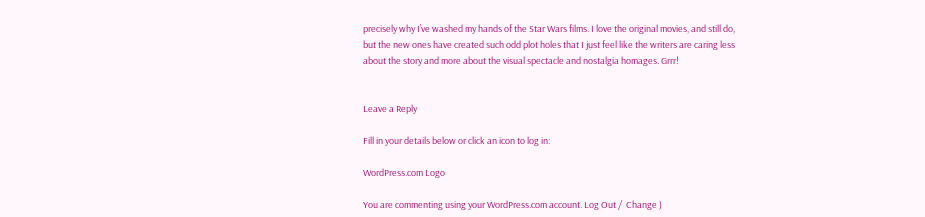precisely why I’ve washed my hands of the Star Wars films. I love the original movies, and still do, but the new ones have created such odd plot holes that I just feel like the writers are caring less about the story and more about the visual spectacle and nostalgia homages. Grrr!


Leave a Reply

Fill in your details below or click an icon to log in:

WordPress.com Logo

You are commenting using your WordPress.com account. Log Out /  Change )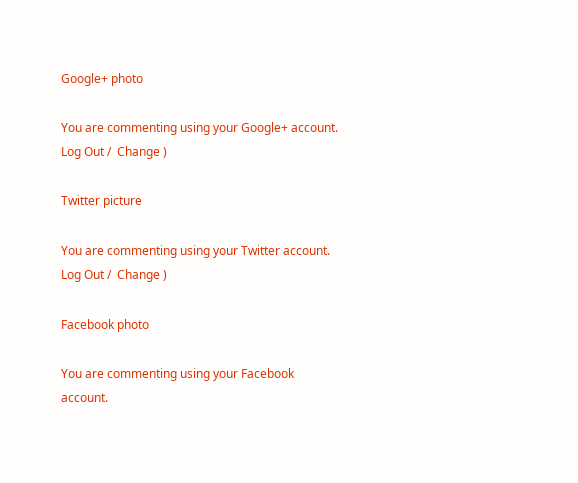Google+ photo

You are commenting using your Google+ account. Log Out /  Change )

Twitter picture

You are commenting using your Twitter account. Log Out /  Change )

Facebook photo

You are commenting using your Facebook account.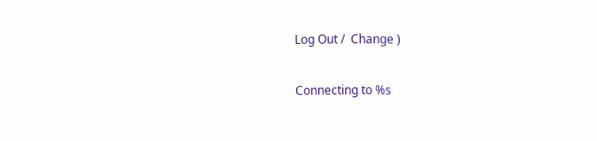Log Out /  Change )

Connecting to %s